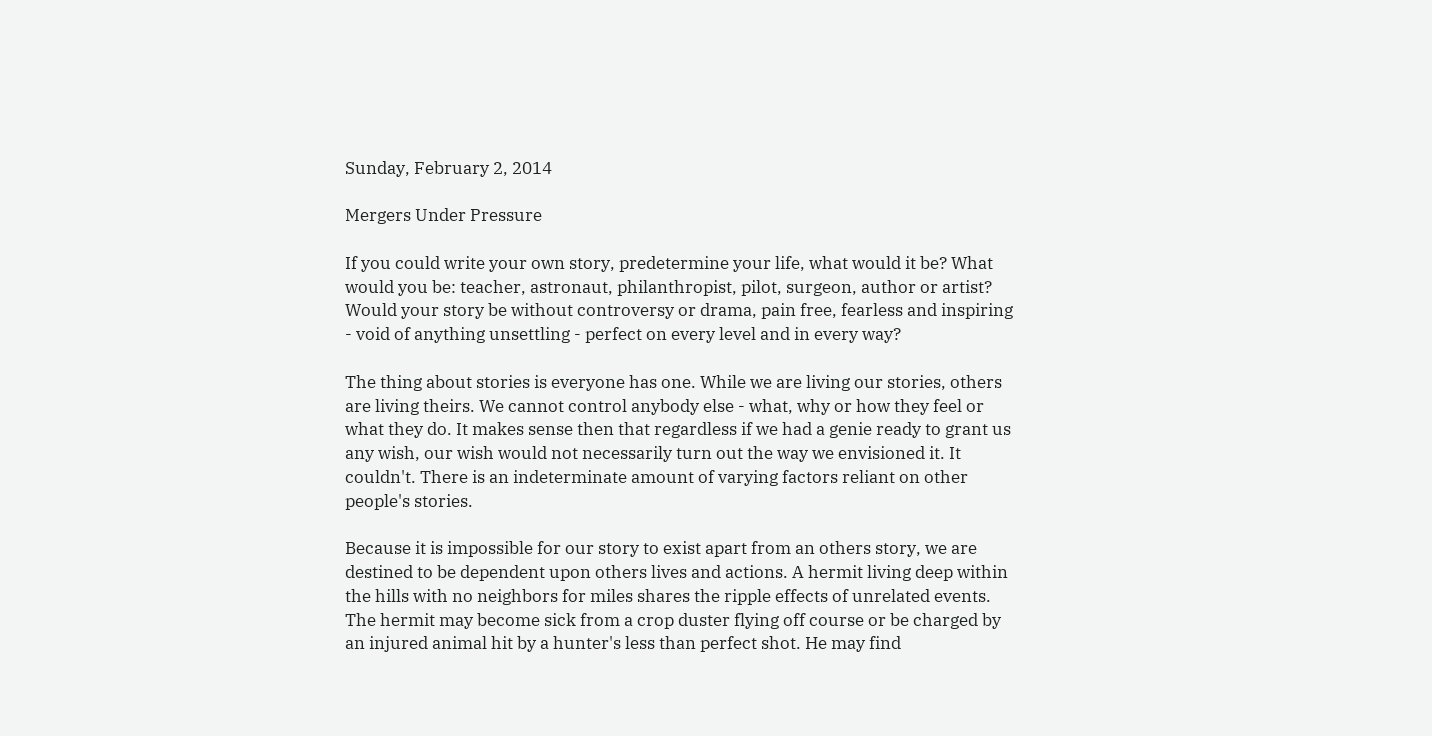Sunday, February 2, 2014

Mergers Under Pressure

If you could write your own story, predetermine your life, what would it be? What would you be: teacher, astronaut, philanthropist, pilot, surgeon, author or artist? Would your story be without controversy or drama, pain free, fearless and inspiring - void of anything unsettling - perfect on every level and in every way?

The thing about stories is everyone has one. While we are living our stories, others are living theirs. We cannot control anybody else - what, why or how they feel or what they do. It makes sense then that regardless if we had a genie ready to grant us any wish, our wish would not necessarily turn out the way we envisioned it. It couldn't. There is an indeterminate amount of varying factors reliant on other people's stories.

Because it is impossible for our story to exist apart from an others story, we are destined to be dependent upon others lives and actions. A hermit living deep within the hills with no neighbors for miles shares the ripple effects of unrelated events. The hermit may become sick from a crop duster flying off course or be charged by an injured animal hit by a hunter's less than perfect shot. He may find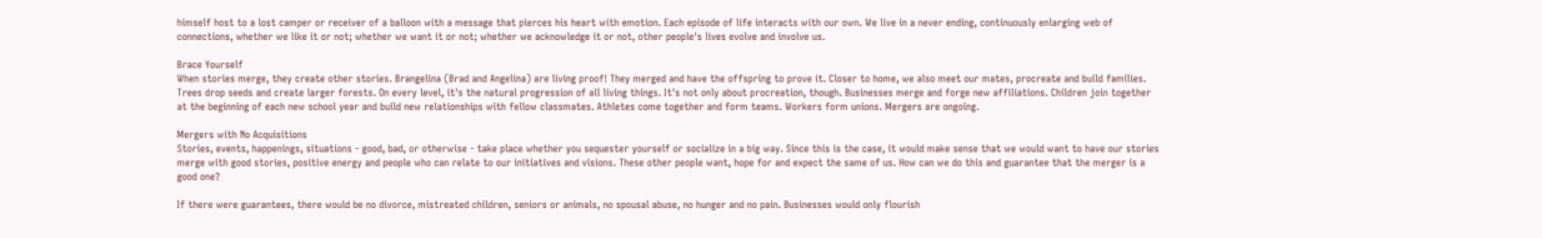himself host to a lost camper or receiver of a balloon with a message that pierces his heart with emotion. Each episode of life interacts with our own. We live in a never ending, continuously enlarging web of connections, whether we like it or not; whether we want it or not; whether we acknowledge it or not, other people's lives evolve and involve us.

Brace Yourself
When stories merge, they create other stories. Brangelina (Brad and Angelina) are living proof! They merged and have the offspring to prove it. Closer to home, we also meet our mates, procreate and build families. Trees drop seeds and create larger forests. On every level, it's the natural progression of all living things. It's not only about procreation, though. Businesses merge and forge new affiliations. Children join together at the beginning of each new school year and build new relationships with fellow classmates. Athletes come together and form teams. Workers form unions. Mergers are ongoing.

Mergers with No Acquisitions
Stories, events, happenings, situations - good, bad, or otherwise - take place whether you sequester yourself or socialize in a big way. Since this is the case, it would make sense that we would want to have our stories merge with good stories, positive energy and people who can relate to our initiatives and visions. These other people want, hope for and expect the same of us. How can we do this and guarantee that the merger is a good one?

If there were guarantees, there would be no divorce, mistreated children, seniors or animals, no spousal abuse, no hunger and no pain. Businesses would only flourish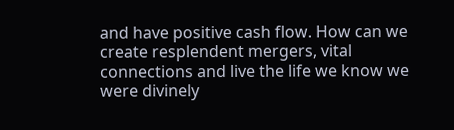and have positive cash flow. How can we create resplendent mergers, vital connections and live the life we know we were divinely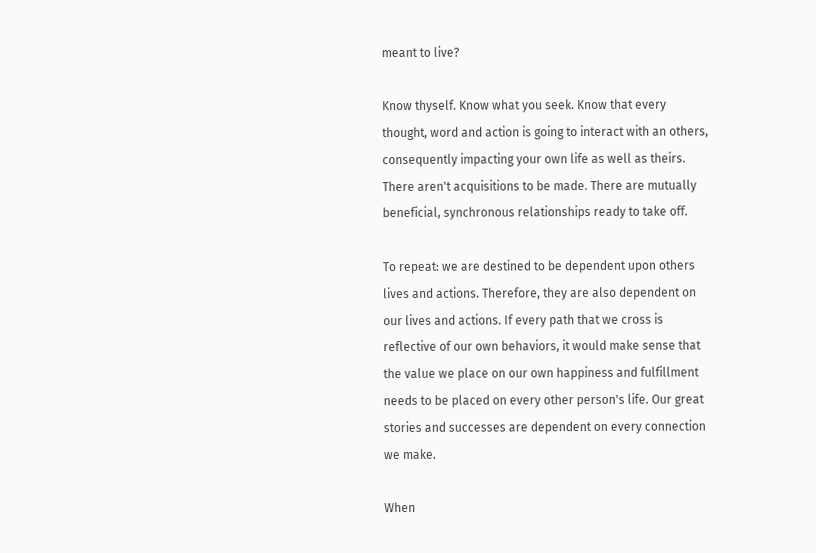meant to live?

Know thyself. Know what you seek. Know that every thought, word and action is going to interact with an others, consequently impacting your own life as well as theirs. There aren't acquisitions to be made. There are mutually beneficial, synchronous relationships ready to take off.

To repeat: we are destined to be dependent upon others lives and actions. Therefore, they are also dependent on our lives and actions. If every path that we cross is reflective of our own behaviors, it would make sense that the value we place on our own happiness and fulfillment needs to be placed on every other person's life. Our great stories and successes are dependent on every connection we make.

When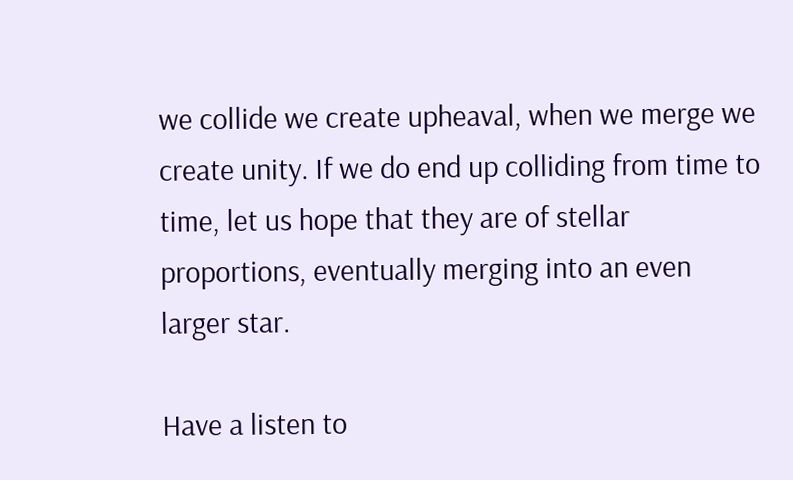we collide we create upheaval, when we merge we create unity. If we do end up colliding from time to time, let us hope that they are of stellar proportions, eventually merging into an even larger star.

Have a listen to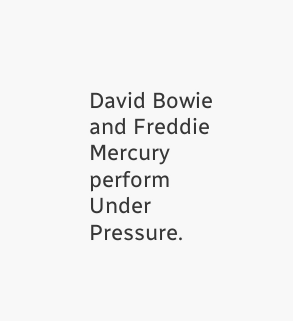David Bowie and Freddie Mercury perform Under Pressure.